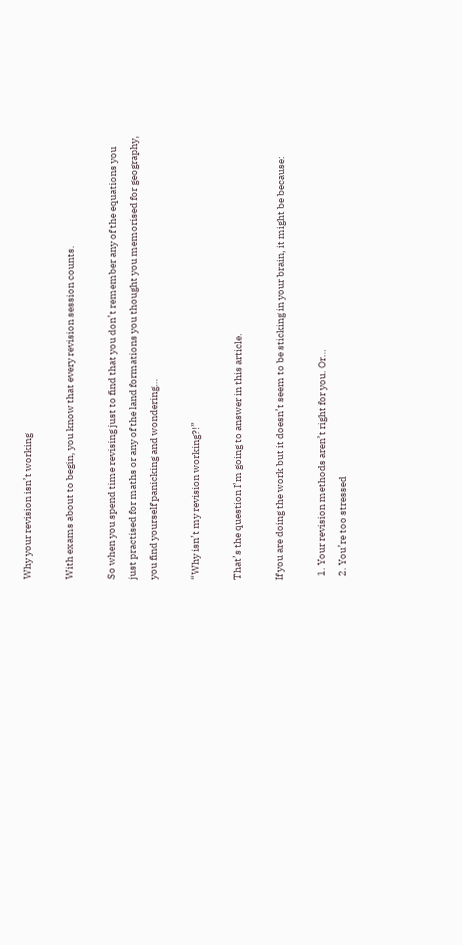Why your revision isn’t working

With exams about to begin, you know that every revision session counts.

So when you spend time revising just to find that you don’t remember any of the equations you just practised for maths or any of the land formations you thought you memorised for geography, you find yourself panicking and wondering…

“Why isn’t my revision working?!”

That’s the question I’m going to answer in this article.

If you are doing the work but it doesn’t seem to be sticking in your brain, it might be because:

  1. Your revision methods aren’t right for you. Or…
  2. You’re too stressed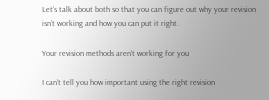Let’s talk about both so that you can figure out why your revision isn’t working and how you can put it right.

Your revision methods aren’t working for you

I can’t tell you how important using the right revision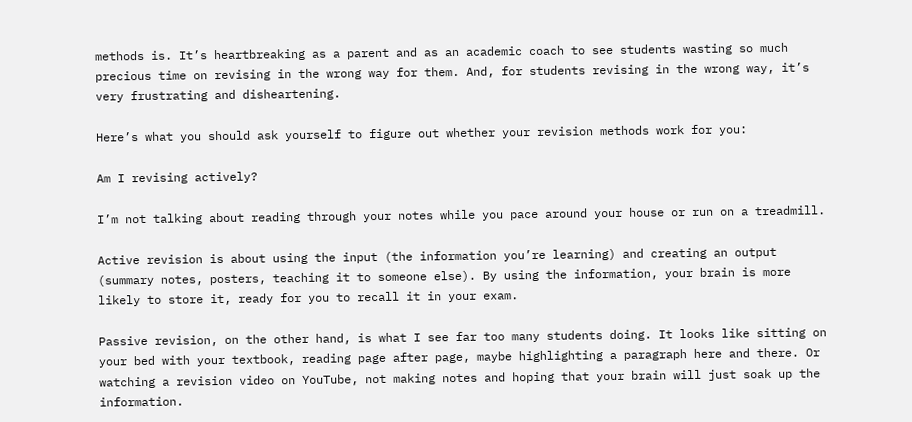methods is. It’s heartbreaking as a parent and as an academic coach to see students wasting so much precious time on revising in the wrong way for them. And, for students revising in the wrong way, it’s very frustrating and disheartening.

Here’s what you should ask yourself to figure out whether your revision methods work for you:

Am I revising actively?

I’m not talking about reading through your notes while you pace around your house or run on a treadmill.

Active revision is about using the input (the information you’re learning) and creating an output (summary notes, posters, teaching it to someone else). By using the information, your brain is more likely to store it, ready for you to recall it in your exam.

Passive revision, on the other hand, is what I see far too many students doing. It looks like sitting on your bed with your textbook, reading page after page, maybe highlighting a paragraph here and there. Or watching a revision video on YouTube, not making notes and hoping that your brain will just soak up the information.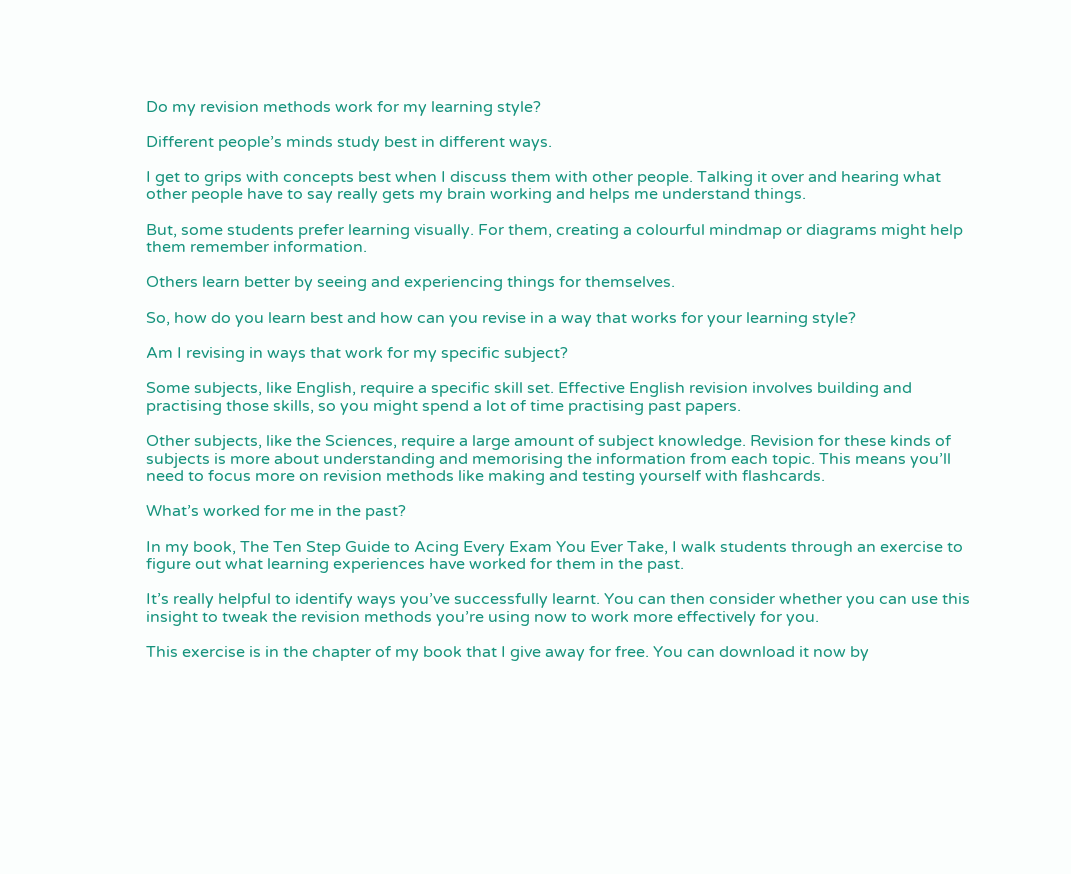Do my revision methods work for my learning style?

Different people’s minds study best in different ways.

I get to grips with concepts best when I discuss them with other people. Talking it over and hearing what other people have to say really gets my brain working and helps me understand things.

But, some students prefer learning visually. For them, creating a colourful mindmap or diagrams might help them remember information.

Others learn better by seeing and experiencing things for themselves.

So, how do you learn best and how can you revise in a way that works for your learning style?

Am I revising in ways that work for my specific subject?

Some subjects, like English, require a specific skill set. Effective English revision involves building and practising those skills, so you might spend a lot of time practising past papers.

Other subjects, like the Sciences, require a large amount of subject knowledge. Revision for these kinds of subjects is more about understanding and memorising the information from each topic. This means you’ll need to focus more on revision methods like making and testing yourself with flashcards.

What’s worked for me in the past?

In my book, The Ten Step Guide to Acing Every Exam You Ever Take, I walk students through an exercise to figure out what learning experiences have worked for them in the past.

It’s really helpful to identify ways you’ve successfully learnt. You can then consider whether you can use this insight to tweak the revision methods you’re using now to work more effectively for you.

This exercise is in the chapter of my book that I give away for free. You can download it now by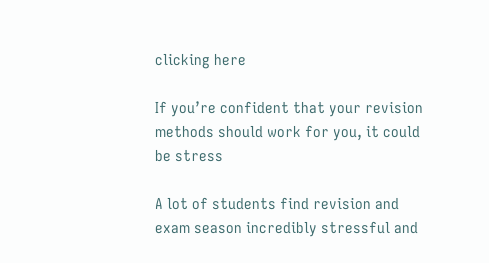clicking here

If you’re confident that your revision methods should work for you, it could be stress

A lot of students find revision and exam season incredibly stressful and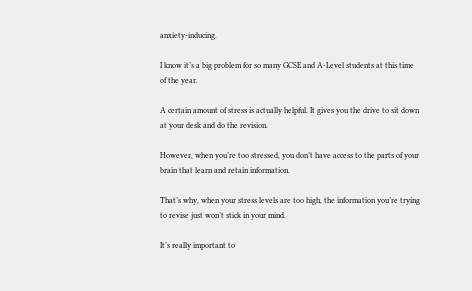anxiety-inducing.

I know it’s a big problem for so many GCSE and A-Level students at this time of the year.

A certain amount of stress is actually helpful. It gives you the drive to sit down at your desk and do the revision.

However, when you’re too stressed, you don’t have access to the parts of your brain that learn and retain information.

That’s why, when your stress levels are too high, the information you’re trying to revise just won’t stick in your mind.

It’s really important to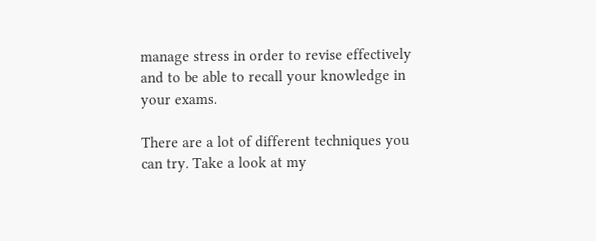manage stress in order to revise effectively and to be able to recall your knowledge in your exams.

There are a lot of different techniques you can try. Take a look at my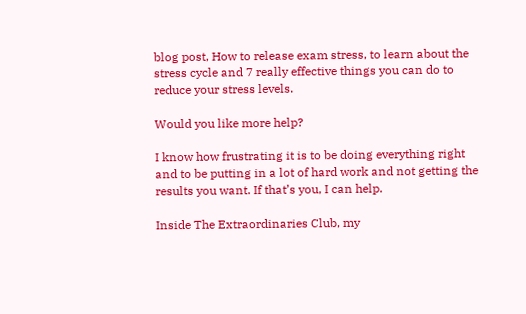blog post, How to release exam stress, to learn about the stress cycle and 7 really effective things you can do to reduce your stress levels.

Would you like more help?

I know how frustrating it is to be doing everything right and to be putting in a lot of hard work and not getting the results you want. If that’s you, I can help.

Inside The Extraordinaries Club, my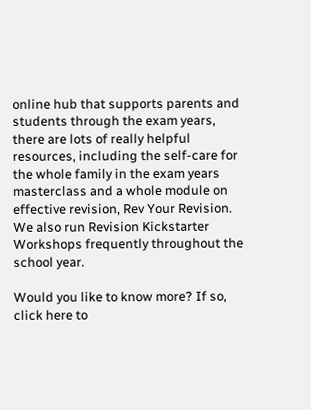online hub that supports parents and students through the exam years, there are lots of really helpful resources, including the self-care for the whole family in the exam years masterclass and a whole module on effective revision, Rev Your Revision. We also run Revision Kickstarter Workshops frequently throughout the school year.

Would you like to know more? If so, click here to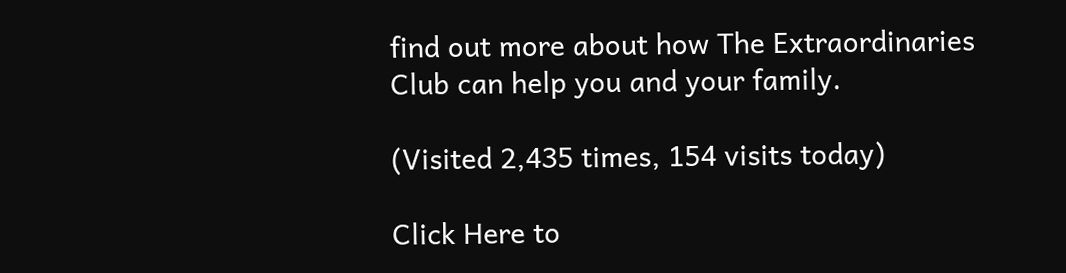find out more about how The Extraordinaries Club can help you and your family.

(Visited 2,435 times, 154 visits today)

Click Here to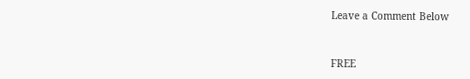Leave a Comment Below


FREE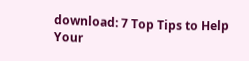download: 7 Top Tips to Help Your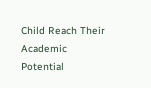Child Reach Their Academic Potential